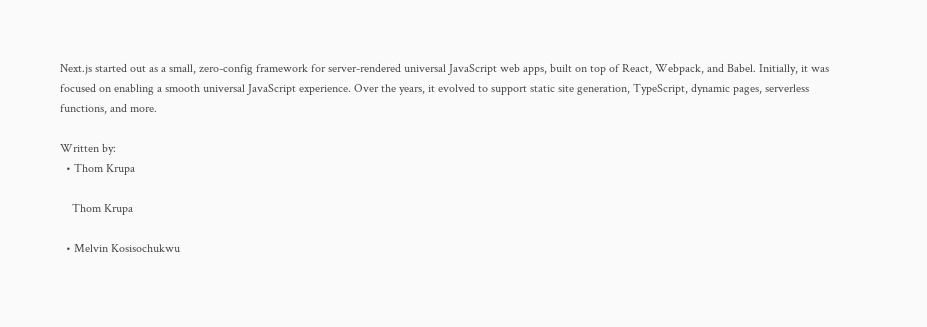Next.js started out as a small, zero-config framework for server-rendered universal JavaScript web apps, built on top of React, Webpack, and Babel. Initially, it was focused on enabling a smooth universal JavaScript experience. Over the years, it evolved to support static site generation, TypeScript, dynamic pages, serverless functions, and more.

Written by:
  • Thom Krupa

    Thom Krupa

  • Melvin Kosisochukwu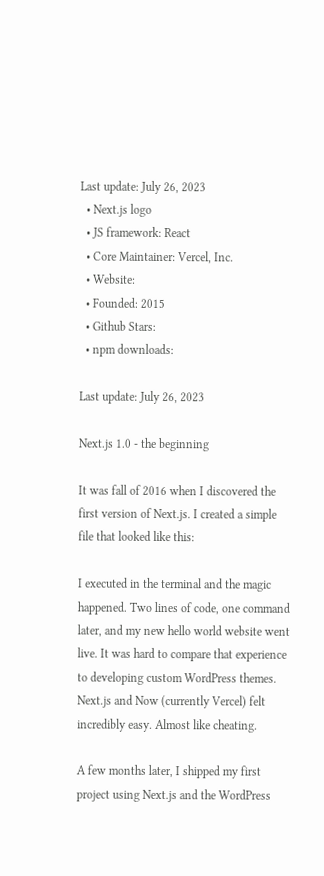Last update: July 26, 2023
  • Next.js logo
  • JS framework: React
  • Core Maintainer: Vercel, Inc.
  • Website:
  • Founded: 2015
  • Github Stars:
  • npm downloads:

Last update: July 26, 2023

Next.js 1.0 - the beginning

It was fall of 2016 when I discovered the first version of Next.js. I created a simple file that looked like this:

I executed in the terminal and the magic happened. Two lines of code, one command later, and my new hello world website went live. It was hard to compare that experience to developing custom WordPress themes. Next.js and Now (currently Vercel) felt incredibly easy. Almost like cheating.

A few months later, I shipped my first project using Next.js and the WordPress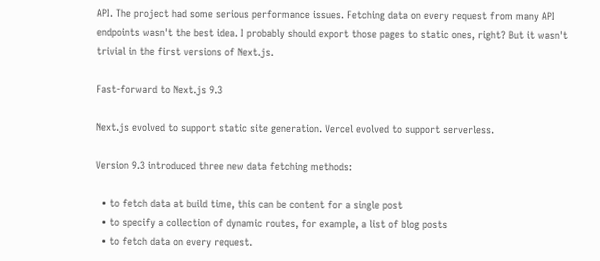API. The project had some serious performance issues. Fetching data on every request from many API endpoints wasn't the best idea. I probably should export those pages to static ones, right? But it wasn't trivial in the first versions of Next.js.

Fast-forward to Next.js 9.3

Next.js evolved to support static site generation. Vercel evolved to support serverless.

Version 9.3 introduced three new data fetching methods:

  • to fetch data at build time, this can be content for a single post
  • to specify a collection of dynamic routes, for example, a list of blog posts
  • to fetch data on every request.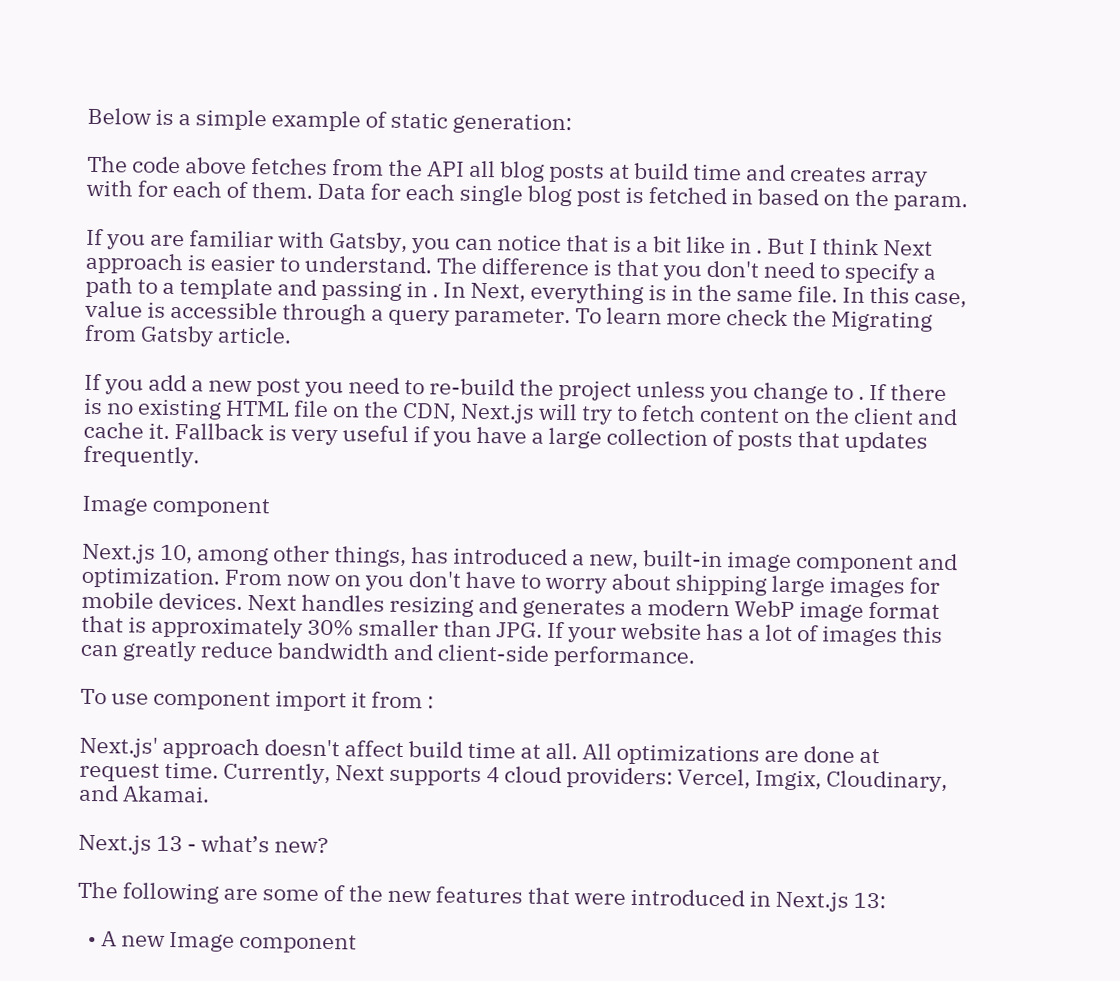Below is a simple example of static generation:

The code above fetches from the API all blog posts at build time and creates array with for each of them. Data for each single blog post is fetched in based on the param.

If you are familiar with Gatsby, you can notice that is a bit like in . But I think Next approach is easier to understand. The difference is that you don't need to specify a path to a template and passing in . In Next, everything is in the same file. In this case, value is accessible through a query parameter. To learn more check the Migrating from Gatsby article.

If you add a new post you need to re-build the project unless you change to . If there is no existing HTML file on the CDN, Next.js will try to fetch content on the client and cache it. Fallback is very useful if you have a large collection of posts that updates frequently.

Image component

Next.js 10, among other things, has introduced a new, built-in image component and optimization. From now on you don't have to worry about shipping large images for mobile devices. Next handles resizing and generates a modern WebP image format that is approximately 30% smaller than JPG. If your website has a lot of images this can greatly reduce bandwidth and client-side performance.

To use component import it from :

Next.js' approach doesn't affect build time at all. All optimizations are done at request time. Currently, Next supports 4 cloud providers: Vercel, Imgix, Cloudinary, and Akamai.

Next.js 13 - what’s new?

The following are some of the new features that were introduced in Next.js 13:

  • A new Image component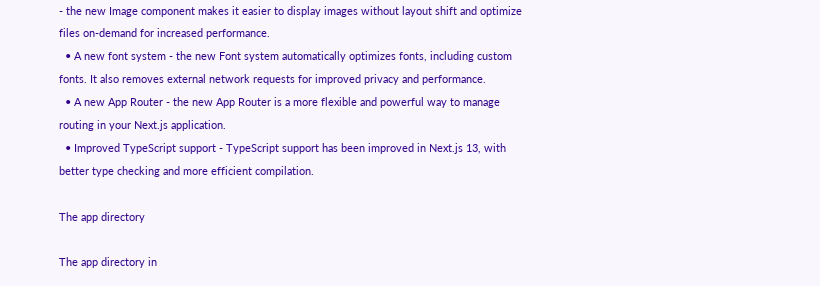- the new Image component makes it easier to display images without layout shift and optimize files on-demand for increased performance.
  • A new font system - the new Font system automatically optimizes fonts, including custom fonts. It also removes external network requests for improved privacy and performance.
  • A new App Router - the new App Router is a more flexible and powerful way to manage routing in your Next.js application.
  • Improved TypeScript support - TypeScript support has been improved in Next.js 13, with better type checking and more efficient compilation.

The app directory

The app directory in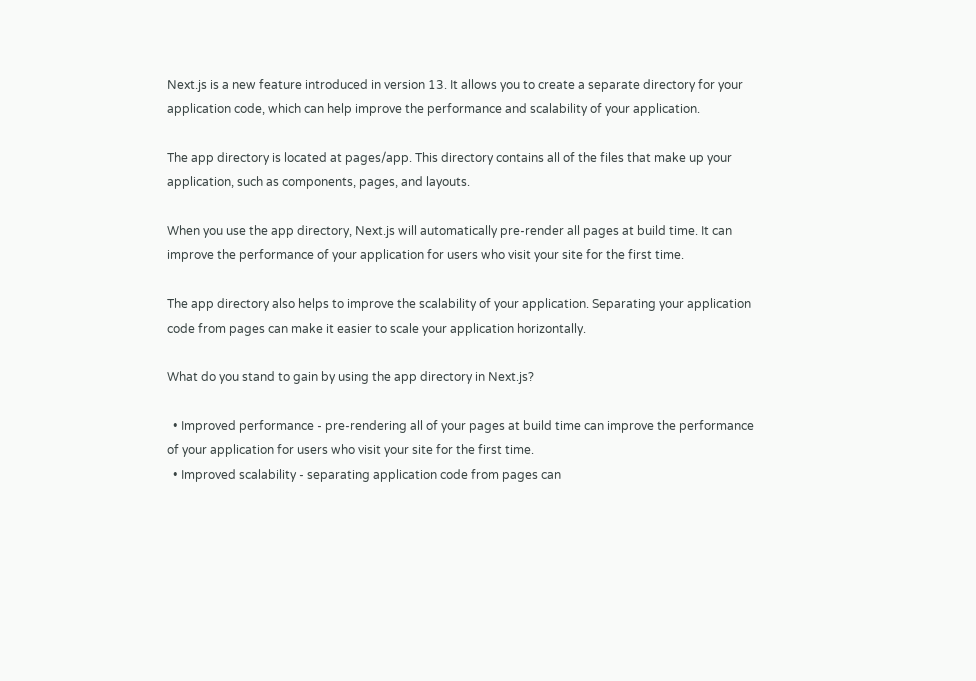Next.js is a new feature introduced in version 13. It allows you to create a separate directory for your application code, which can help improve the performance and scalability of your application.

The app directory is located at pages/app. This directory contains all of the files that make up your application, such as components, pages, and layouts.

When you use the app directory, Next.js will automatically pre-render all pages at build time. It can improve the performance of your application for users who visit your site for the first time.

The app directory also helps to improve the scalability of your application. Separating your application code from pages can make it easier to scale your application horizontally.

What do you stand to gain by using the app directory in Next.js?

  • Improved performance - pre-rendering all of your pages at build time can improve the performance of your application for users who visit your site for the first time.
  • Improved scalability - separating application code from pages can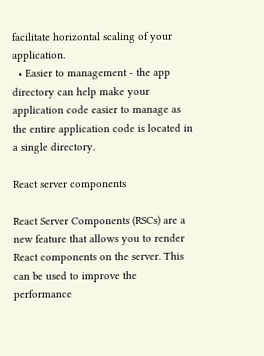facilitate horizontal scaling of your application.
  • Easier to management - the app directory can help make your application code easier to manage as the entire application code is located in a single directory.

React server components

React Server Components (RSCs) are a new feature that allows you to render React components on the server. This can be used to improve the performance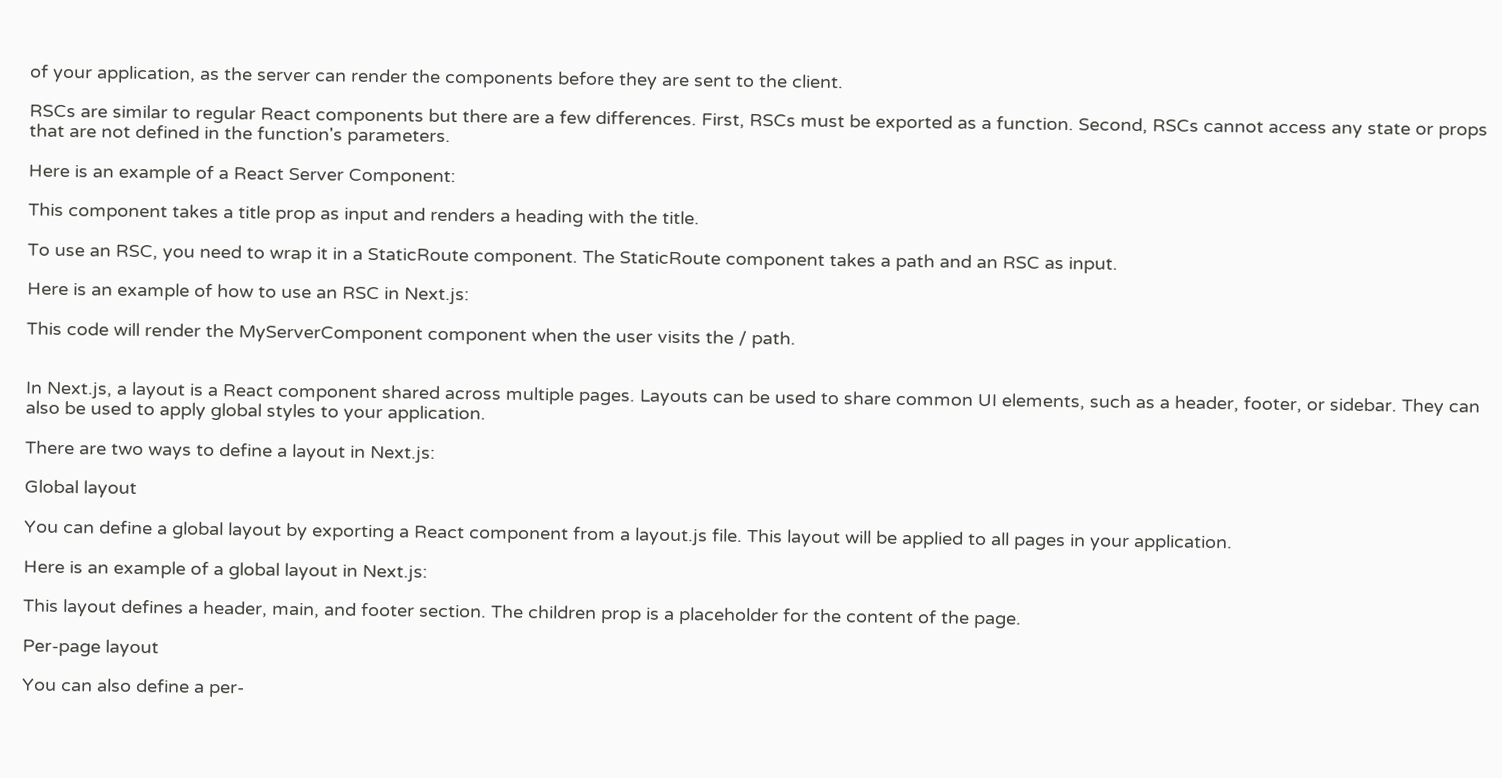of your application, as the server can render the components before they are sent to the client.

RSCs are similar to regular React components but there are a few differences. First, RSCs must be exported as a function. Second, RSCs cannot access any state or props that are not defined in the function's parameters.

Here is an example of a React Server Component:

This component takes a title prop as input and renders a heading with the title.

To use an RSC, you need to wrap it in a StaticRoute component. The StaticRoute component takes a path and an RSC as input.

Here is an example of how to use an RSC in Next.js:

This code will render the MyServerComponent component when the user visits the / path.


In Next.js, a layout is a React component shared across multiple pages. Layouts can be used to share common UI elements, such as a header, footer, or sidebar. They can also be used to apply global styles to your application.

There are two ways to define a layout in Next.js:

Global layout

You can define a global layout by exporting a React component from a layout.js file. This layout will be applied to all pages in your application.

Here is an example of a global layout in Next.js:

This layout defines a header, main, and footer section. The children prop is a placeholder for the content of the page.

Per-page layout

You can also define a per-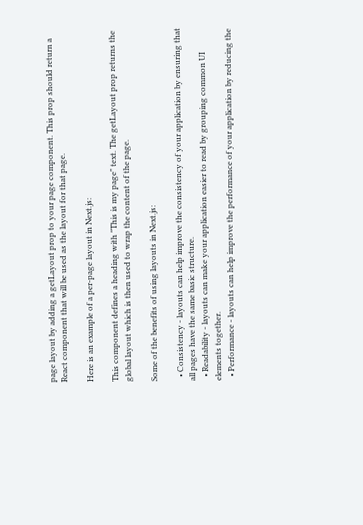page layout by adding a getLayout prop to your page component. This prop should return a React component that will be used as the layout for that page.

Here is an example of a per-page layout in Next.js:

This component defines a heading with "This is my page" text. The getLayout prop returns the global layout which is then used to wrap the content of the page.

Some of the benefits of using layouts in Next.js:

  • Consistency - layouts can help improve the consistency of your application by ensuring that all pages have the same basic structure.
  • Readability - layouts can make your application easier to read by grouping common UI elements together.
  • Performance - layouts can help improve the performance of your application by reducing the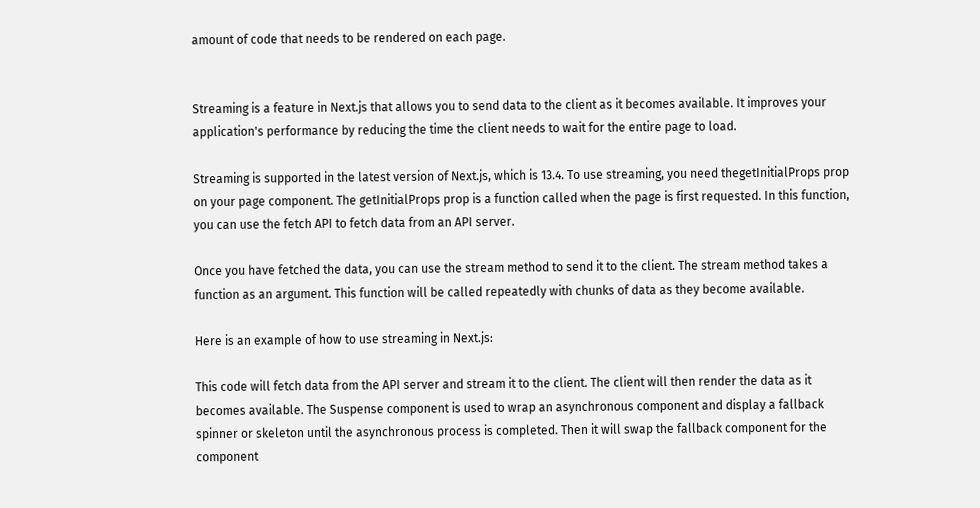amount of code that needs to be rendered on each page.


Streaming is a feature in Next.js that allows you to send data to the client as it becomes available. It improves your application's performance by reducing the time the client needs to wait for the entire page to load.

Streaming is supported in the latest version of Next.js, which is 13.4. To use streaming, you need thegetInitialProps prop on your page component. The getInitialProps prop is a function called when the page is first requested. In this function, you can use the fetch API to fetch data from an API server.

Once you have fetched the data, you can use the stream method to send it to the client. The stream method takes a function as an argument. This function will be called repeatedly with chunks of data as they become available.

Here is an example of how to use streaming in Next.js:

This code will fetch data from the API server and stream it to the client. The client will then render the data as it becomes available. The Suspense component is used to wrap an asynchronous component and display a fallback spinner or skeleton until the asynchronous process is completed. Then it will swap the fallback component for the component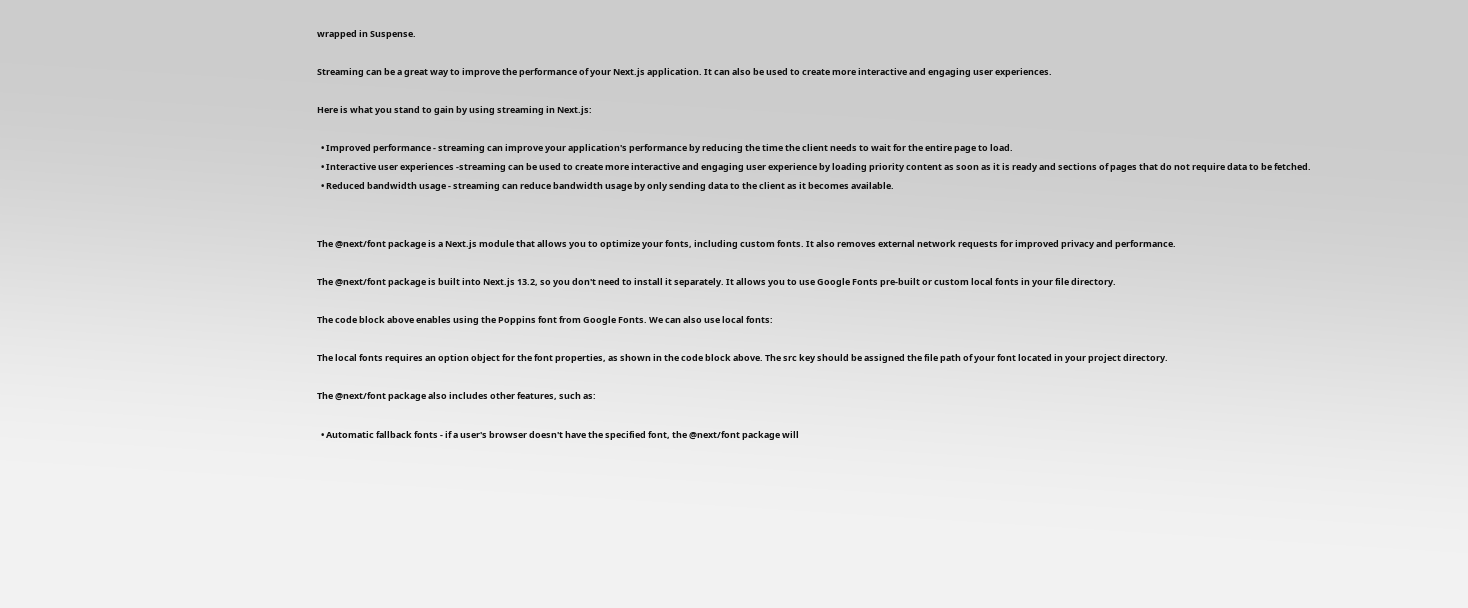wrapped in Suspense.

Streaming can be a great way to improve the performance of your Next.js application. It can also be used to create more interactive and engaging user experiences.

Here is what you stand to gain by using streaming in Next.js:

  • Improved performance - streaming can improve your application's performance by reducing the time the client needs to wait for the entire page to load.
  • Interactive user experiences -streaming can be used to create more interactive and engaging user experience by loading priority content as soon as it is ready and sections of pages that do not require data to be fetched.
  • Reduced bandwidth usage - streaming can reduce bandwidth usage by only sending data to the client as it becomes available.


The @next/font package is a Next.js module that allows you to optimize your fonts, including custom fonts. It also removes external network requests for improved privacy and performance.

The @next/font package is built into Next.js 13.2, so you don't need to install it separately. It allows you to use Google Fonts pre-built or custom local fonts in your file directory.

The code block above enables using the Poppins font from Google Fonts. We can also use local fonts:

The local fonts requires an option object for the font properties, as shown in the code block above. The src key should be assigned the file path of your font located in your project directory.

The @next/font package also includes other features, such as:

  • Automatic fallback fonts - if a user's browser doesn't have the specified font, the @next/font package will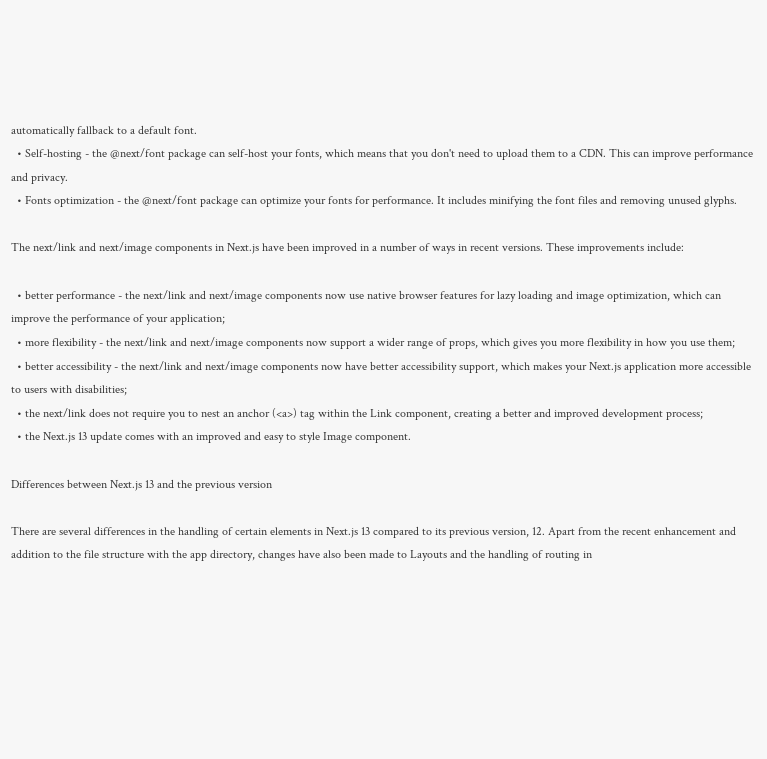automatically fallback to a default font.
  • Self-hosting - the @next/font package can self-host your fonts, which means that you don't need to upload them to a CDN. This can improve performance and privacy.
  • Fonts optimization - the @next/font package can optimize your fonts for performance. It includes minifying the font files and removing unused glyphs.

The next/link and next/image components in Next.js have been improved in a number of ways in recent versions. These improvements include:

  • better performance - the next/link and next/image components now use native browser features for lazy loading and image optimization, which can improve the performance of your application;
  • more flexibility - the next/link and next/image components now support a wider range of props, which gives you more flexibility in how you use them;
  • better accessibility - the next/link and next/image components now have better accessibility support, which makes your Next.js application more accessible to users with disabilities;
  • the next/link does not require you to nest an anchor (<a>) tag within the Link component, creating a better and improved development process;
  • the Next.js 13 update comes with an improved and easy to style Image component.

Differences between Next.js 13 and the previous version

There are several differences in the handling of certain elements in Next.js 13 compared to its previous version, 12. Apart from the recent enhancement and addition to the file structure with the app directory, changes have also been made to Layouts and the handling of routing in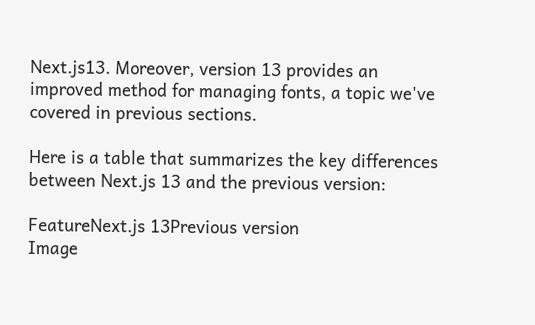Next.js13. Moreover, version 13 provides an improved method for managing fonts, a topic we've covered in previous sections.

Here is a table that summarizes the key differences between Next.js 13 and the previous version:

FeatureNext.js 13Previous version
Image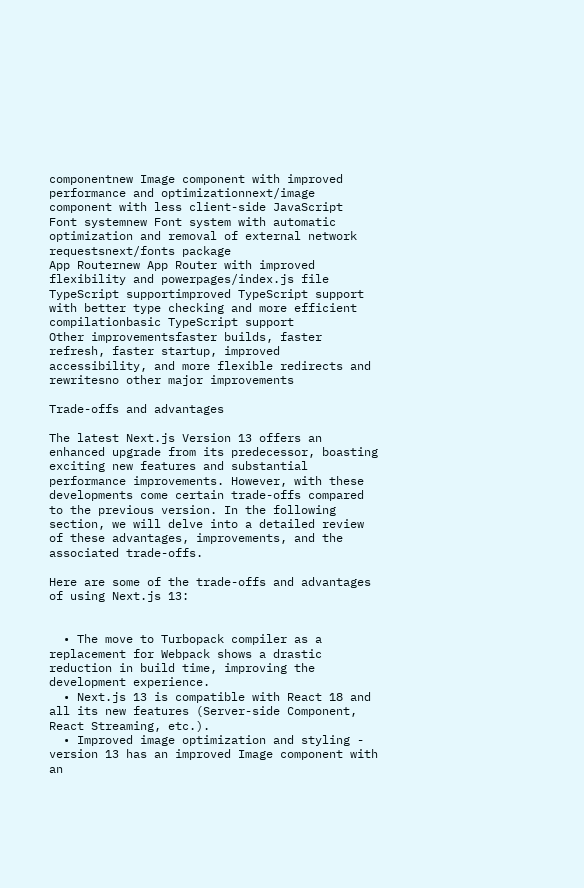componentnew Image component with improved performance and optimizationnext/image component with less client-side JavaScript
Font systemnew Font system with automatic optimization and removal of external network requestsnext/fonts package
App Routernew App Router with improved flexibility and powerpages/index.js file
TypeScript supportimproved TypeScript support with better type checking and more efficient compilationbasic TypeScript support
Other improvementsfaster builds, faster refresh, faster startup, improved accessibility, and more flexible redirects and rewritesno other major improvements

Trade-offs and advantages

The latest Next.js Version 13 offers an enhanced upgrade from its predecessor, boasting exciting new features and substantial performance improvements. However, with these developments come certain trade-offs compared to the previous version. In the following section, we will delve into a detailed review of these advantages, improvements, and the associated trade-offs.

Here are some of the trade-offs and advantages of using Next.js 13:


  • The move to Turbopack compiler as a replacement for Webpack shows a drastic reduction in build time, improving the development experience.
  • Next.js 13 is compatible with React 18 and all its new features (Server-side Component, React Streaming, etc.).
  • Improved image optimization and styling - version 13 has an improved Image component with an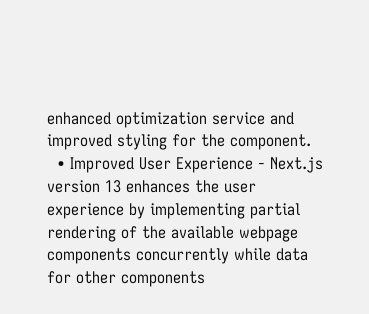enhanced optimization service and improved styling for the component.
  • Improved User Experience - Next.js version 13 enhances the user experience by implementing partial rendering of the available webpage components concurrently while data for other components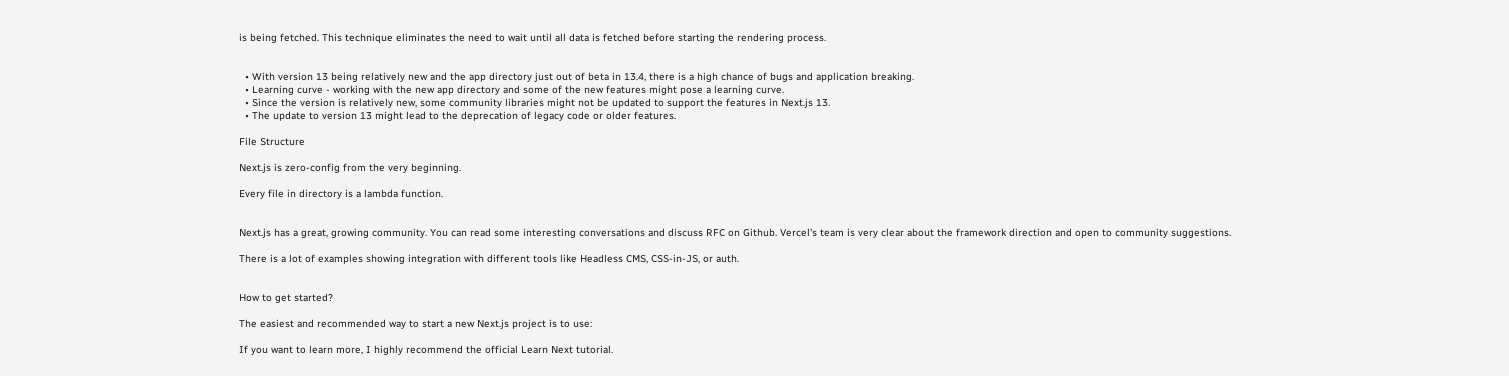is being fetched. This technique eliminates the need to wait until all data is fetched before starting the rendering process.


  • With version 13 being relatively new and the app directory just out of beta in 13.4, there is a high chance of bugs and application breaking.
  • Learning curve - working with the new app directory and some of the new features might pose a learning curve.
  • Since the version is relatively new, some community libraries might not be updated to support the features in Next.js 13.
  • The update to version 13 might lead to the deprecation of legacy code or older features.

File Structure

Next.js is zero-config from the very beginning.

Every file in directory is a lambda function.


Next.js has a great, growing community. You can read some interesting conversations and discuss RFC on Github. Vercel's team is very clear about the framework direction and open to community suggestions.

There is a lot of examples showing integration with different tools like Headless CMS, CSS-in-JS, or auth.


How to get started?

The easiest and recommended way to start a new Next.js project is to use:

If you want to learn more, I highly recommend the official Learn Next tutorial.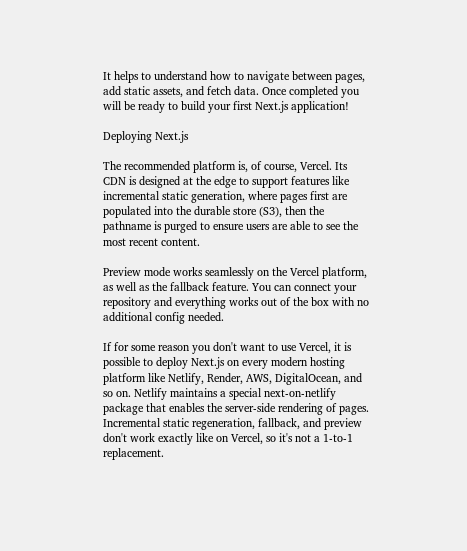It helps to understand how to navigate between pages, add static assets, and fetch data. Once completed you will be ready to build your first Next.js application!

Deploying Next.js

The recommended platform is, of course, Vercel. Its CDN is designed at the edge to support features like incremental static generation, where pages first are populated into the durable store (S3), then the pathname is purged to ensure users are able to see the most recent content.

Preview mode works seamlessly on the Vercel platform, as well as the fallback feature. You can connect your repository and everything works out of the box with no additional config needed.

If for some reason you don't want to use Vercel, it is possible to deploy Next.js on every modern hosting platform like Netlify, Render, AWS, DigitalOcean, and so on. Netlify maintains a special next-on-netlify package that enables the server-side rendering of pages. Incremental static regeneration, fallback, and preview don't work exactly like on Vercel, so it's not a 1-to-1 replacement.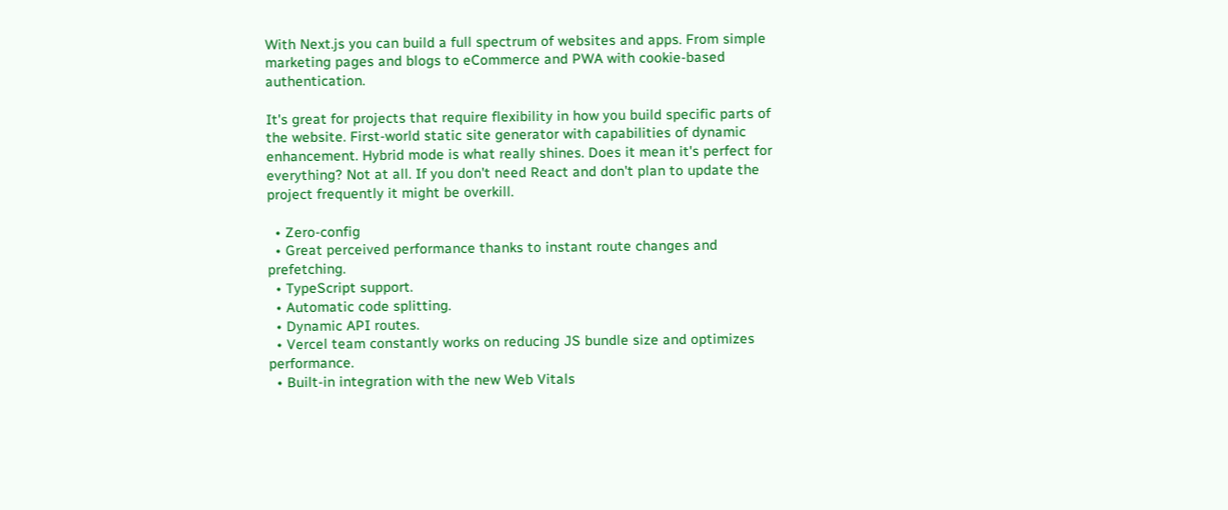With Next.js you can build a full spectrum of websites and apps. From simple marketing pages and blogs to eCommerce and PWA with cookie-based authentication.

It's great for projects that require flexibility in how you build specific parts of the website. First-world static site generator with capabilities of dynamic enhancement. Hybrid mode is what really shines. Does it mean it's perfect for everything? Not at all. If you don't need React and don't plan to update the project frequently it might be overkill.

  • Zero-config
  • Great perceived performance thanks to instant route changes and prefetching.
  • TypeScript support.
  • Automatic code splitting.
  • Dynamic API routes.
  • Vercel team constantly works on reducing JS bundle size and optimizes performance.
  • Built-in integration with the new Web Vitals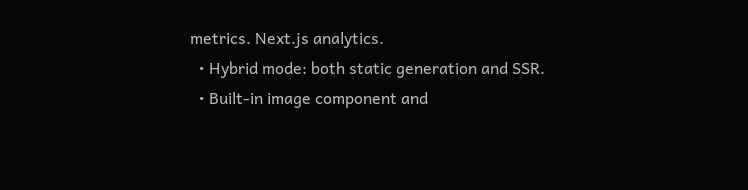metrics. Next.js analytics.
  • Hybrid mode: both static generation and SSR.
  • Built-in image component and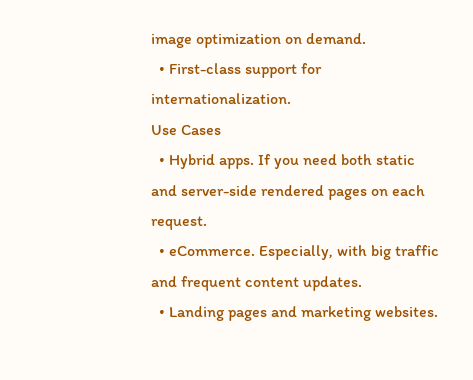image optimization on demand.
  • First-class support for internationalization.
Use Cases
  • Hybrid apps. If you need both static and server-side rendered pages on each request.
  • eCommerce. Especially, with big traffic and frequent content updates.
  • Landing pages and marketing websites.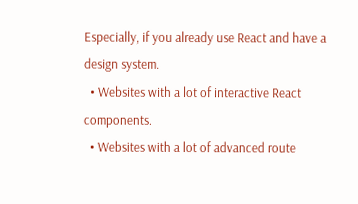Especially, if you already use React and have a design system.
  • Websites with a lot of interactive React components.
  • Websites with a lot of advanced route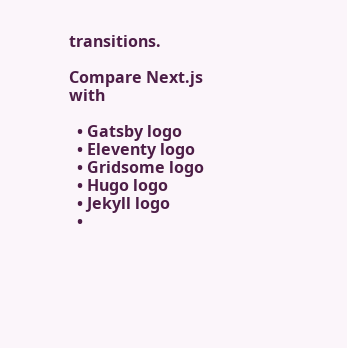transitions.

Compare Next.js with

  • Gatsby logo
  • Eleventy logo
  • Gridsome logo
  • Hugo logo
  • Jekyll logo
  •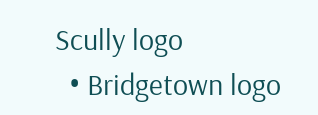Scully logo
  • Bridgetown logo